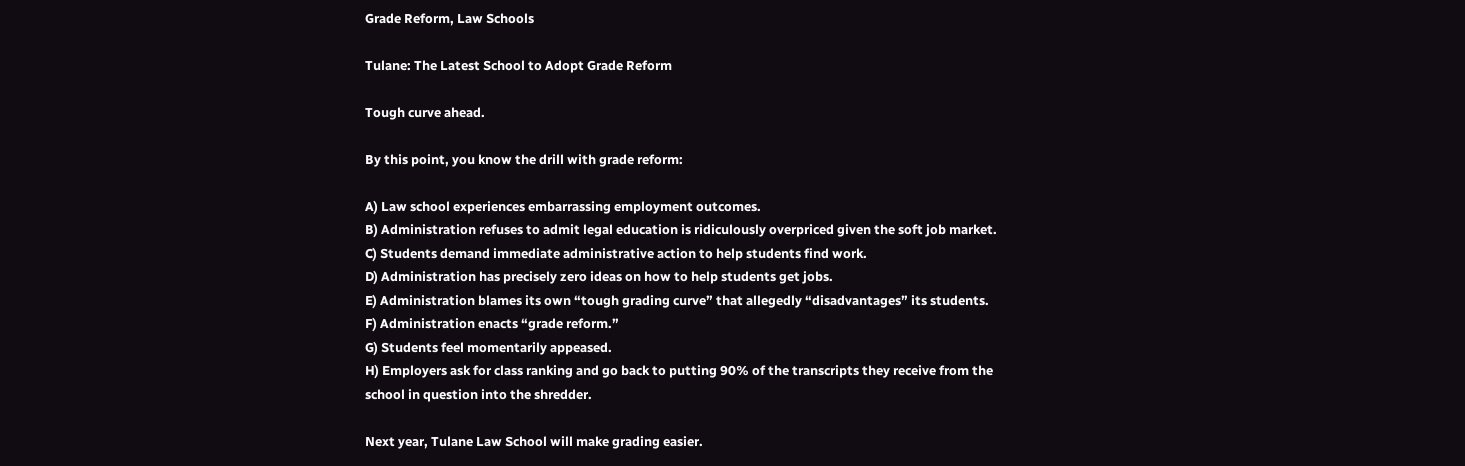Grade Reform, Law Schools

Tulane: The Latest School to Adopt Grade Reform

Tough curve ahead.

By this point, you know the drill with grade reform:

A) Law school experiences embarrassing employment outcomes.
B) Administration refuses to admit legal education is ridiculously overpriced given the soft job market.
C) Students demand immediate administrative action to help students find work.
D) Administration has precisely zero ideas on how to help students get jobs.
E) Administration blames its own “tough grading curve” that allegedly “disadvantages” its students.
F) Administration enacts “grade reform.”
G) Students feel momentarily appeased.
H) Employers ask for class ranking and go back to putting 90% of the transcripts they receive from the school in question into the shredder.

Next year, Tulane Law School will make grading easier.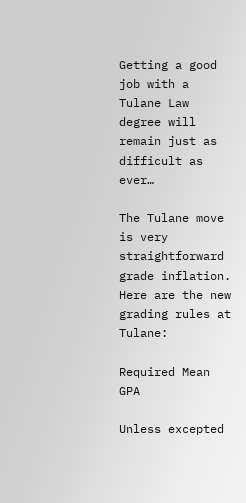Getting a good job with a Tulane Law degree will remain just as difficult as ever…

The Tulane move is very straightforward grade inflation. Here are the new grading rules at Tulane:

Required Mean GPA

Unless excepted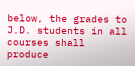below, the grades to J.D. students in all courses shall produce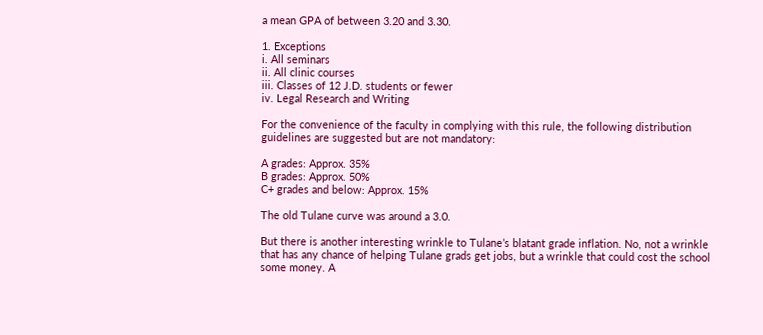a mean GPA of between 3.20 and 3.30.

1. Exceptions
i. All seminars
ii. All clinic courses
iii. Classes of 12 J.D. students or fewer
iv. Legal Research and Writing

For the convenience of the faculty in complying with this rule, the following distribution guidelines are suggested but are not mandatory:

A grades: Approx. 35%
B grades: Approx. 50%
C+ grades and below: Approx. 15%

The old Tulane curve was around a 3.0.

But there is another interesting wrinkle to Tulane’s blatant grade inflation. No, not a wrinkle that has any chance of helping Tulane grads get jobs, but a wrinkle that could cost the school some money. A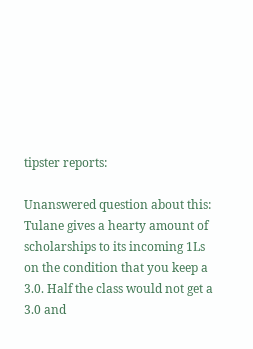tipster reports:

Unanswered question about this: Tulane gives a hearty amount of scholarships to its incoming 1Ls on the condition that you keep a 3.0. Half the class would not get a 3.0 and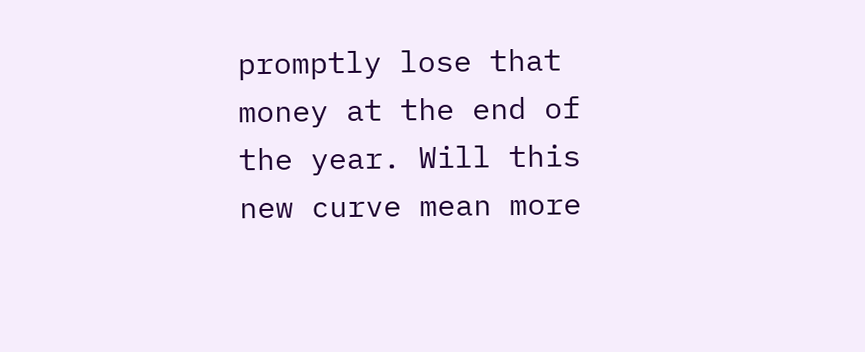promptly lose that money at the end of the year. Will this new curve mean more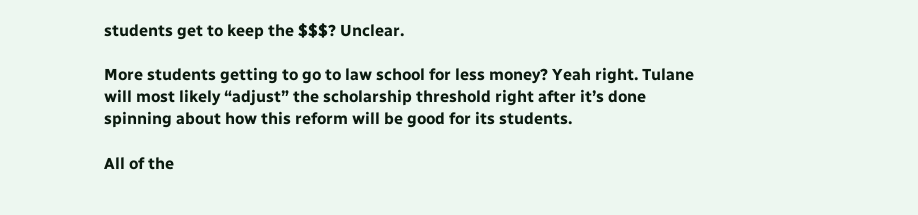students get to keep the $$$? Unclear.

More students getting to go to law school for less money? Yeah right. Tulane will most likely “adjust” the scholarship threshold right after it’s done spinning about how this reform will be good for its students.

All of the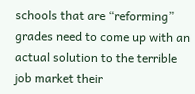schools that are “reforming” grades need to come up with an actual solution to the terrible job market their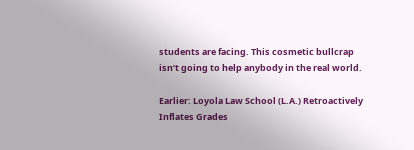students are facing. This cosmetic bullcrap isn’t going to help anybody in the real world.

Earlier: Loyola Law School (L.A.) Retroactively Inflates Grades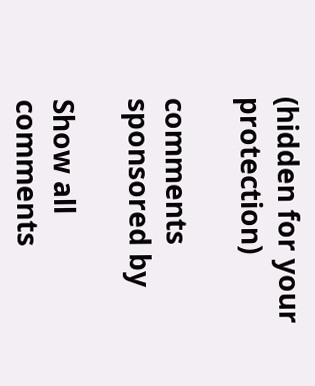(hidden for your protection)

comments sponsored by

Show all comments